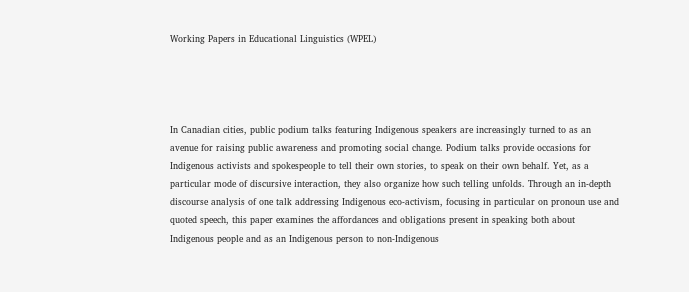Working Papers in Educational Linguistics (WPEL)




In Canadian cities, public podium talks featuring Indigenous speakers are increasingly turned to as an avenue for raising public awareness and promoting social change. Podium talks provide occasions for Indigenous activists and spokespeople to tell their own stories, to speak on their own behalf. Yet, as a particular mode of discursive interaction, they also organize how such telling unfolds. Through an in-depth discourse analysis of one talk addressing Indigenous eco-activism, focusing in particular on pronoun use and quoted speech, this paper examines the affordances and obligations present in speaking both about Indigenous people and as an Indigenous person to non-Indigenous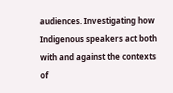audiences. Investigating how Indigenous speakers act both with and against the contexts of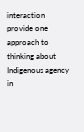interaction provide one approach to thinking about Indigenous agency in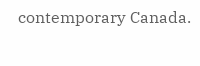contemporary Canada.